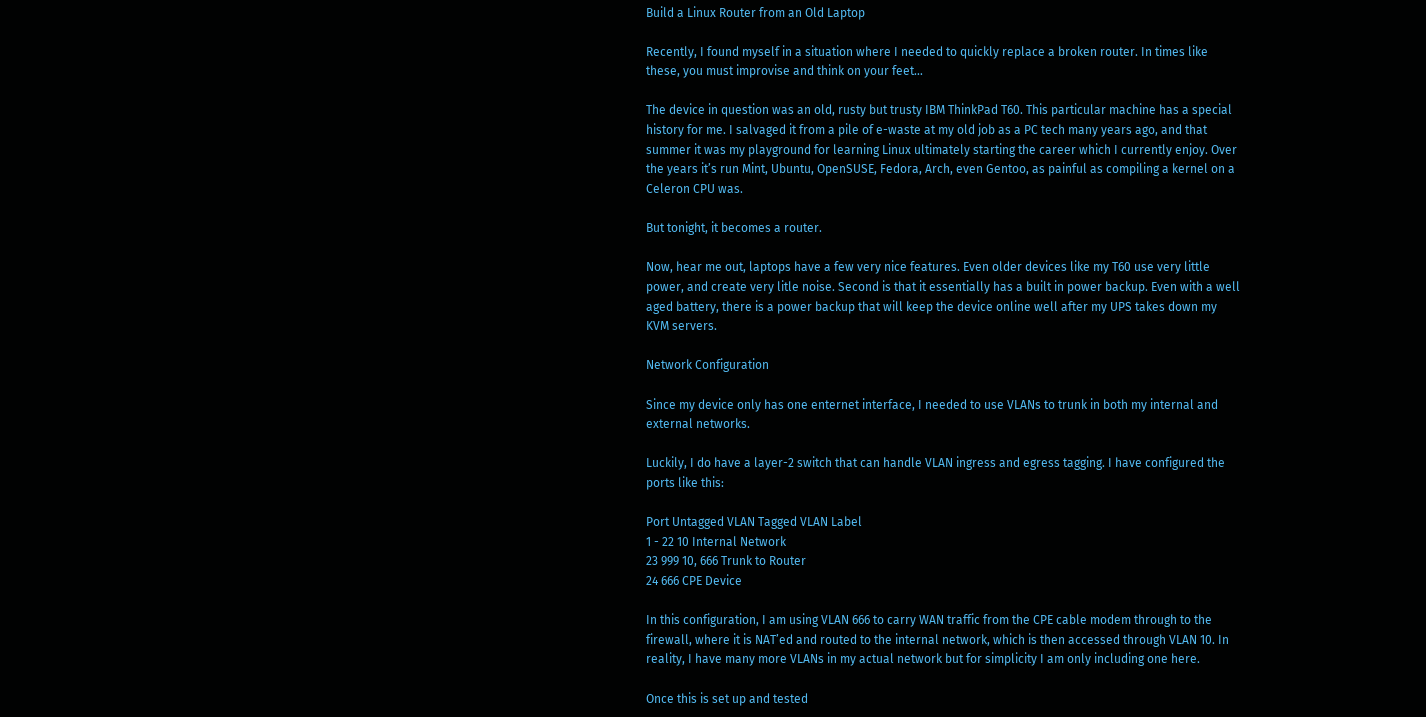Build a Linux Router from an Old Laptop

Recently, I found myself in a situation where I needed to quickly replace a broken router. In times like these, you must improvise and think on your feet…

The device in question was an old, rusty but trusty IBM ThinkPad T60. This particular machine has a special history for me. I salvaged it from a pile of e-waste at my old job as a PC tech many years ago, and that summer it was my playground for learning Linux ultimately starting the career which I currently enjoy. Over the years it’s run Mint, Ubuntu, OpenSUSE, Fedora, Arch, even Gentoo, as painful as compiling a kernel on a Celeron CPU was.

But tonight, it becomes a router.

Now, hear me out, laptops have a few very nice features. Even older devices like my T60 use very little power, and create very litle noise. Second is that it essentially has a built in power backup. Even with a well aged battery, there is a power backup that will keep the device online well after my UPS takes down my KVM servers.

Network Configuration

Since my device only has one enternet interface, I needed to use VLANs to trunk in both my internal and external networks.

Luckily, I do have a layer-2 switch that can handle VLAN ingress and egress tagging. I have configured the ports like this:

Port Untagged VLAN Tagged VLAN Label
1 - 22 10 Internal Network
23 999 10, 666 Trunk to Router
24 666 CPE Device

In this configuration, I am using VLAN 666 to carry WAN traffic from the CPE cable modem through to the firewall, where it is NAT’ed and routed to the internal network, which is then accessed through VLAN 10. In reality, I have many more VLANs in my actual network but for simplicity I am only including one here.

Once this is set up and tested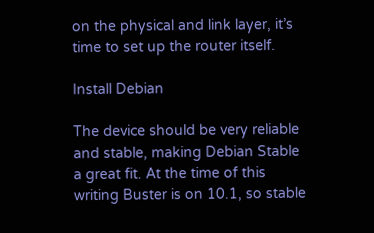on the physical and link layer, it’s time to set up the router itself.

Install Debian

The device should be very reliable and stable, making Debian Stable a great fit. At the time of this writing Buster is on 10.1, so stable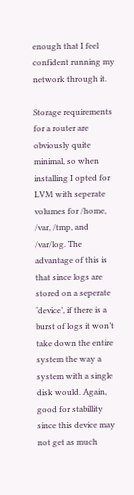enough that I feel confident running my network through it.

Storage requirements for a router are obviously quite minimal, so when installing I opted for LVM with seperate volumes for /home, /var, /tmp, and /var/log. The advantage of this is that since logs are stored on a seperate ‘device’, if there is a burst of logs it won’t take down the entire system the way a system with a single disk would. Again, good for stabillity since this device may not get as much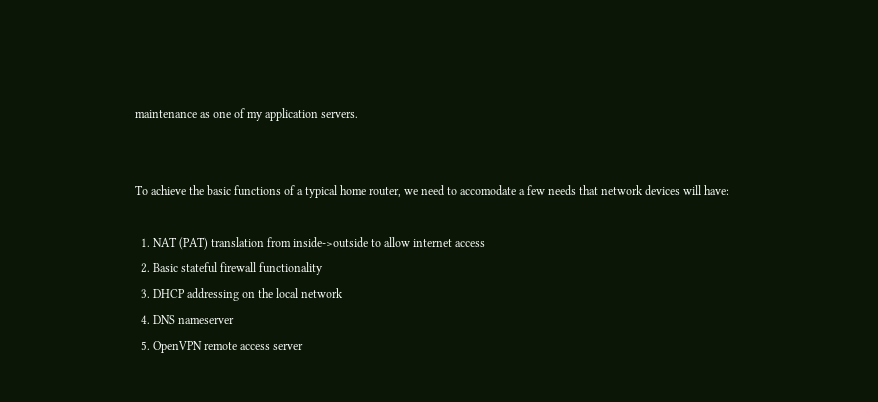maintenance as one of my application servers.


To achieve the basic functions of a typical home router, we need to accomodate a few needs that network devices will have:

  1. NAT (PAT) translation from inside->outside to allow internet access
  2. Basic stateful firewall functionality
  3. DHCP addressing on the local network
  4. DNS nameserver
  5. OpenVPN remote access server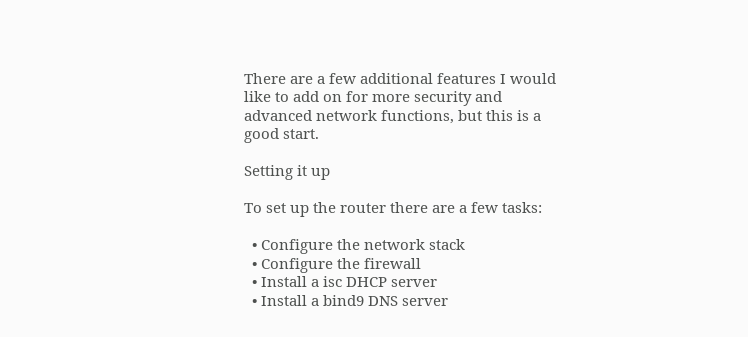There are a few additional features I would like to add on for more security and advanced network functions, but this is a good start.

Setting it up

To set up the router there are a few tasks:

  • Configure the network stack
  • Configure the firewall
  • Install a isc DHCP server
  • Install a bind9 DNS server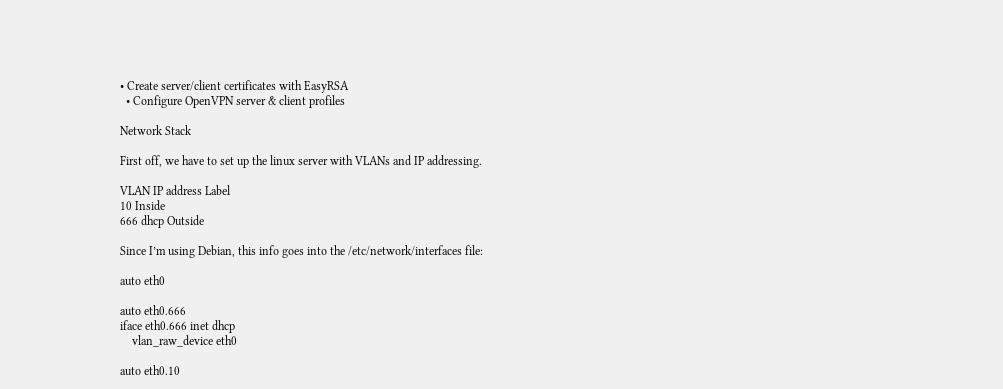• Create server/client certificates with EasyRSA
  • Configure OpenVPN server & client profiles

Network Stack

First off, we have to set up the linux server with VLANs and IP addressing.

VLAN IP address Label
10 Inside
666 dhcp Outside

Since I’m using Debian, this info goes into the /etc/network/interfaces file:

auto eth0

auto eth0.666
iface eth0.666 inet dhcp
    vlan_raw_device eth0

auto eth0.10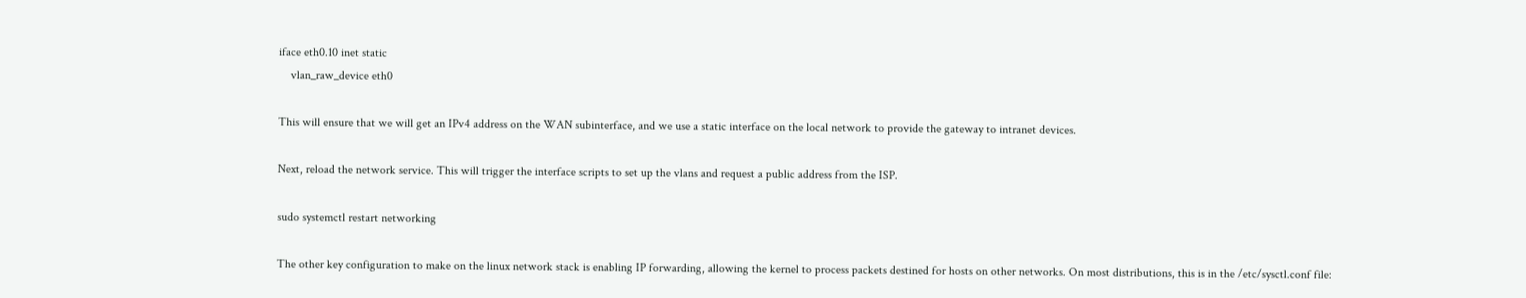iface eth0.10 inet static
    vlan_raw_device eth0

This will ensure that we will get an IPv4 address on the WAN subinterface, and we use a static interface on the local network to provide the gateway to intranet devices.

Next, reload the network service. This will trigger the interface scripts to set up the vlans and request a public address from the ISP.

sudo systemctl restart networking

The other key configuration to make on the linux network stack is enabling IP forwarding, allowing the kernel to process packets destined for hosts on other networks. On most distributions, this is in the /etc/sysctl.conf file: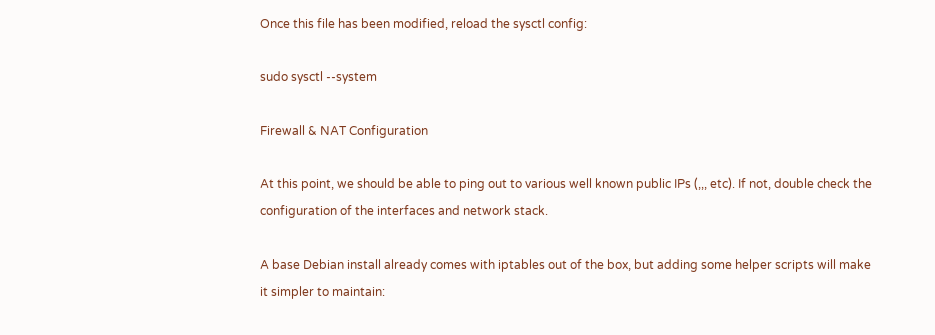Once this file has been modified, reload the sysctl config:

sudo sysctl --system

Firewall & NAT Configuration

At this point, we should be able to ping out to various well known public IPs (,,, etc). If not, double check the configuration of the interfaces and network stack.

A base Debian install already comes with iptables out of the box, but adding some helper scripts will make it simpler to maintain: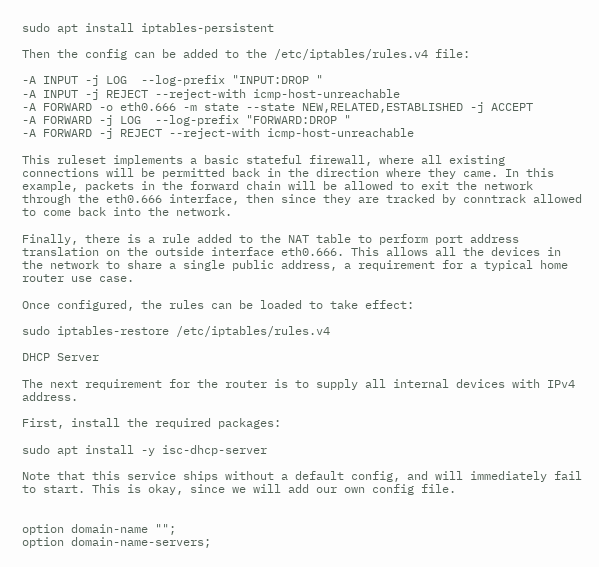sudo apt install iptables-persistent

Then the config can be added to the /etc/iptables/rules.v4 file:

-A INPUT -j LOG  --log-prefix "INPUT:DROP "
-A INPUT -j REJECT --reject-with icmp-host-unreachable
-A FORWARD -o eth0.666 -m state --state NEW,RELATED,ESTABLISHED -j ACCEPT
-A FORWARD -j LOG  --log-prefix "FORWARD:DROP "
-A FORWARD -j REJECT --reject-with icmp-host-unreachable

This ruleset implements a basic stateful firewall, where all existing connections will be permitted back in the direction where they came. In this example, packets in the forward chain will be allowed to exit the network through the eth0.666 interface, then since they are tracked by conntrack allowed to come back into the network.

Finally, there is a rule added to the NAT table to perform port address translation on the outside interface eth0.666. This allows all the devices in the network to share a single public address, a requirement for a typical home router use case.

Once configured, the rules can be loaded to take effect:

sudo iptables-restore /etc/iptables/rules.v4

DHCP Server

The next requirement for the router is to supply all internal devices with IPv4 address.

First, install the required packages:

sudo apt install -y isc-dhcp-server

Note that this service ships without a default config, and will immediately fail to start. This is okay, since we will add our own config file.


option domain-name "";
option domain-name-servers;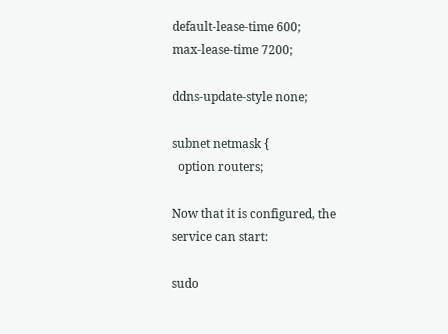default-lease-time 600;
max-lease-time 7200;

ddns-update-style none;

subnet netmask {
  option routers;

Now that it is configured, the service can start:

sudo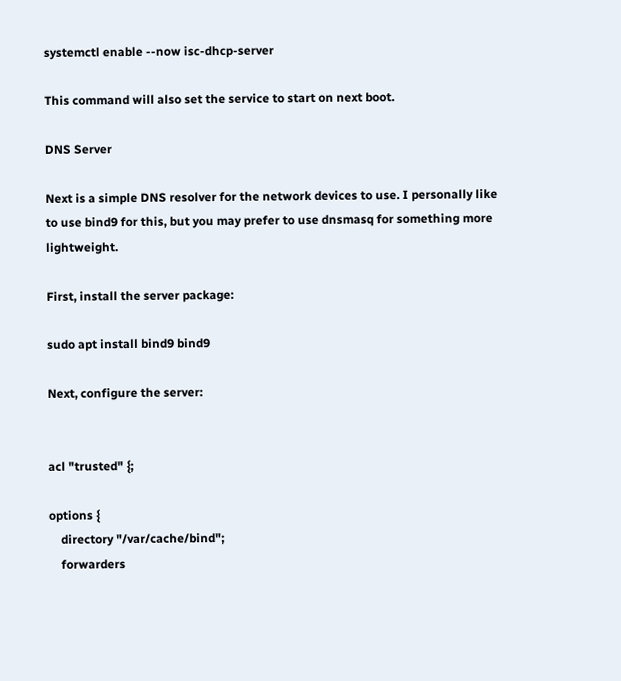systemctl enable --now isc-dhcp-server

This command will also set the service to start on next boot.

DNS Server

Next is a simple DNS resolver for the network devices to use. I personally like to use bind9 for this, but you may prefer to use dnsmasq for something more lightweight.

First, install the server package:

sudo apt install bind9 bind9

Next, configure the server:


acl "trusted" {;

options {
    directory "/var/cache/bind";
    forwarders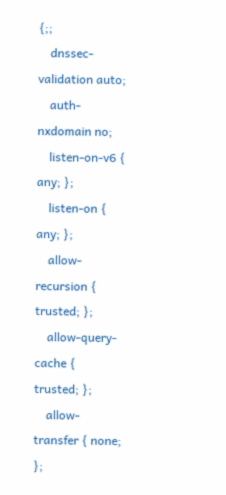{;;
    dnssec-validation auto;
    auth-nxdomain no;
    listen-on-v6 { any; };
    listen-on { any; };
    allow-recursion { trusted; };
    allow-query-cache { trusted; };
    allow-transfer { none; };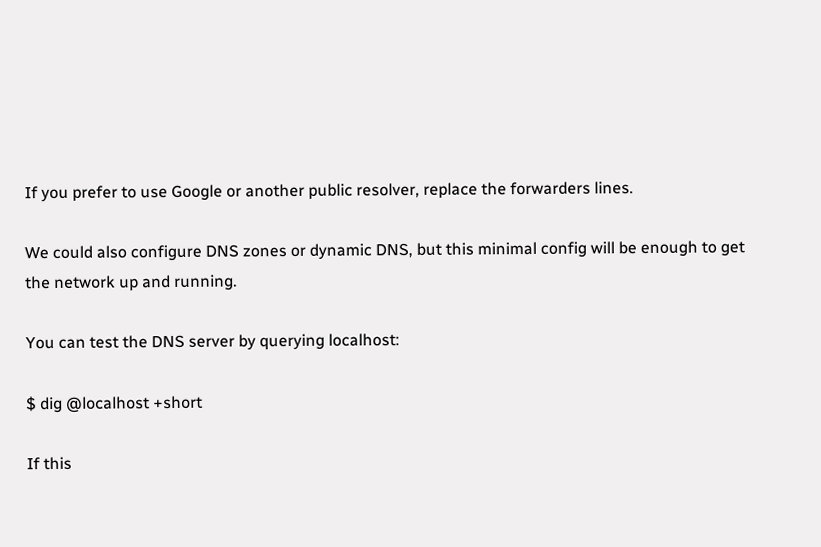If you prefer to use Google or another public resolver, replace the forwarders lines.

We could also configure DNS zones or dynamic DNS, but this minimal config will be enough to get the network up and running.

You can test the DNS server by querying localhost:

$ dig @localhost +short

If this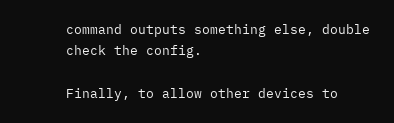command outputs something else, double check the config.

Finally, to allow other devices to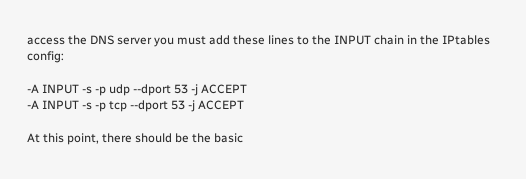access the DNS server you must add these lines to the INPUT chain in the IPtables config:

-A INPUT -s -p udp --dport 53 -j ACCEPT
-A INPUT -s -p tcp --dport 53 -j ACCEPT

At this point, there should be the basic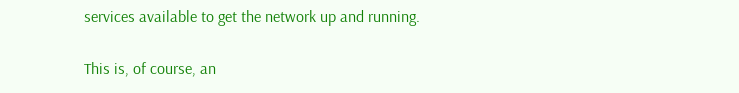services available to get the network up and running.

This is, of course, an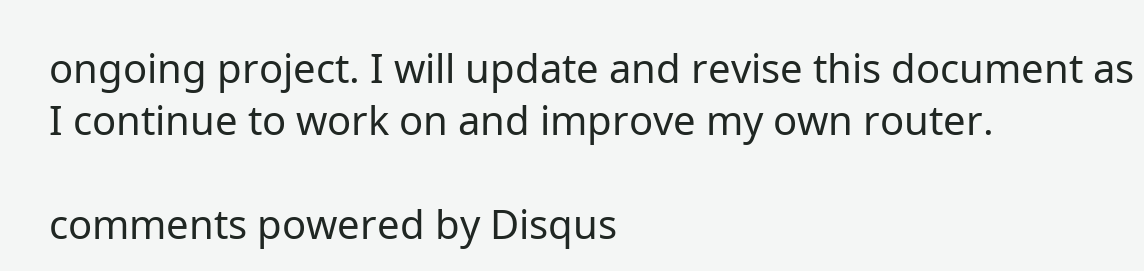ongoing project. I will update and revise this document as I continue to work on and improve my own router.

comments powered by Disqus